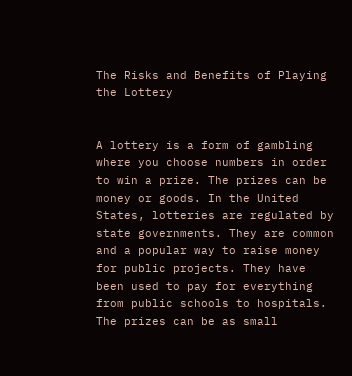The Risks and Benefits of Playing the Lottery


A lottery is a form of gambling where you choose numbers in order to win a prize. The prizes can be money or goods. In the United States, lotteries are regulated by state governments. They are common and a popular way to raise money for public projects. They have been used to pay for everything from public schools to hospitals. The prizes can be as small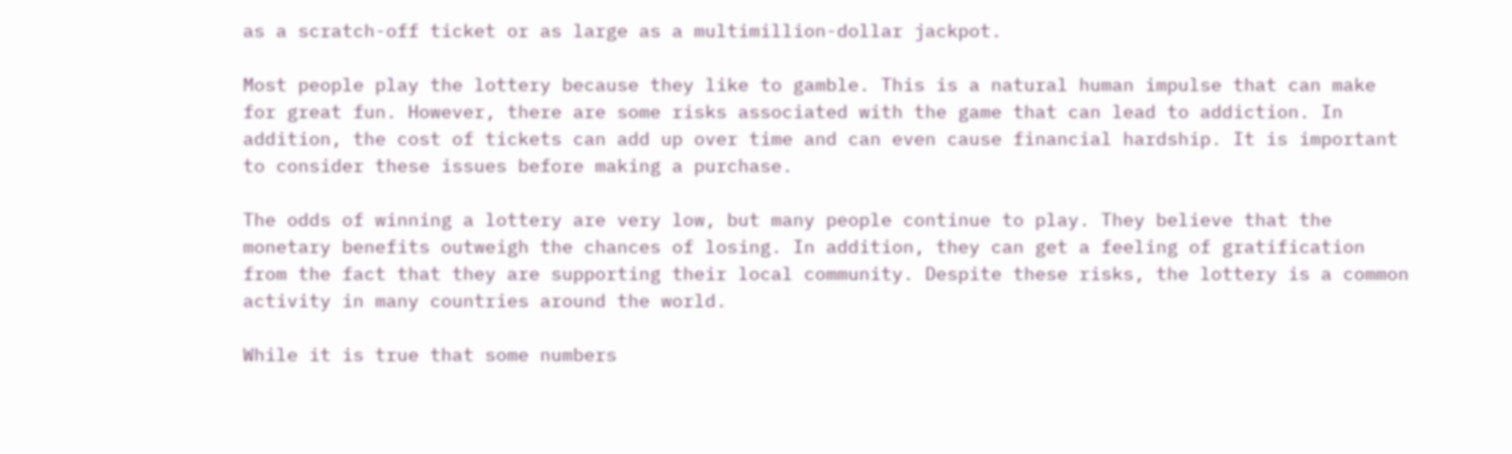as a scratch-off ticket or as large as a multimillion-dollar jackpot.

Most people play the lottery because they like to gamble. This is a natural human impulse that can make for great fun. However, there are some risks associated with the game that can lead to addiction. In addition, the cost of tickets can add up over time and can even cause financial hardship. It is important to consider these issues before making a purchase.

The odds of winning a lottery are very low, but many people continue to play. They believe that the monetary benefits outweigh the chances of losing. In addition, they can get a feeling of gratification from the fact that they are supporting their local community. Despite these risks, the lottery is a common activity in many countries around the world.

While it is true that some numbers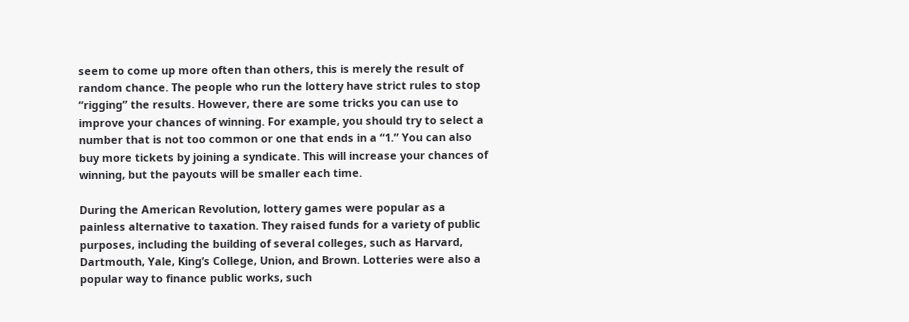seem to come up more often than others, this is merely the result of random chance. The people who run the lottery have strict rules to stop “rigging” the results. However, there are some tricks you can use to improve your chances of winning. For example, you should try to select a number that is not too common or one that ends in a “1.” You can also buy more tickets by joining a syndicate. This will increase your chances of winning, but the payouts will be smaller each time.

During the American Revolution, lottery games were popular as a painless alternative to taxation. They raised funds for a variety of public purposes, including the building of several colleges, such as Harvard, Dartmouth, Yale, King’s College, Union, and Brown. Lotteries were also a popular way to finance public works, such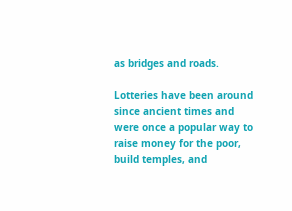as bridges and roads.

Lotteries have been around since ancient times and were once a popular way to raise money for the poor, build temples, and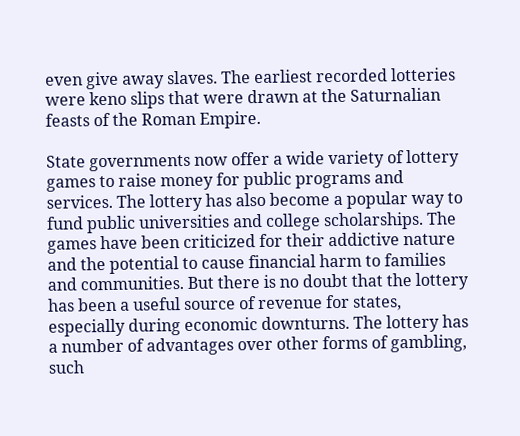even give away slaves. The earliest recorded lotteries were keno slips that were drawn at the Saturnalian feasts of the Roman Empire.

State governments now offer a wide variety of lottery games to raise money for public programs and services. The lottery has also become a popular way to fund public universities and college scholarships. The games have been criticized for their addictive nature and the potential to cause financial harm to families and communities. But there is no doubt that the lottery has been a useful source of revenue for states, especially during economic downturns. The lottery has a number of advantages over other forms of gambling, such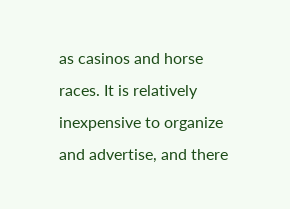as casinos and horse races. It is relatively inexpensive to organize and advertise, and there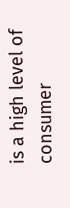is a high level of consumer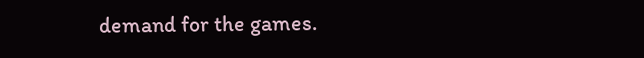demand for the games.